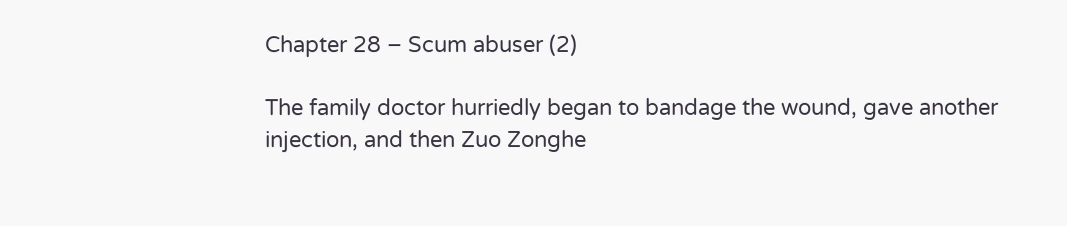Chapter 28 – Scum abuser (2)

The family doctor hurriedly began to bandage the wound, gave another injection, and then Zuo Zonghe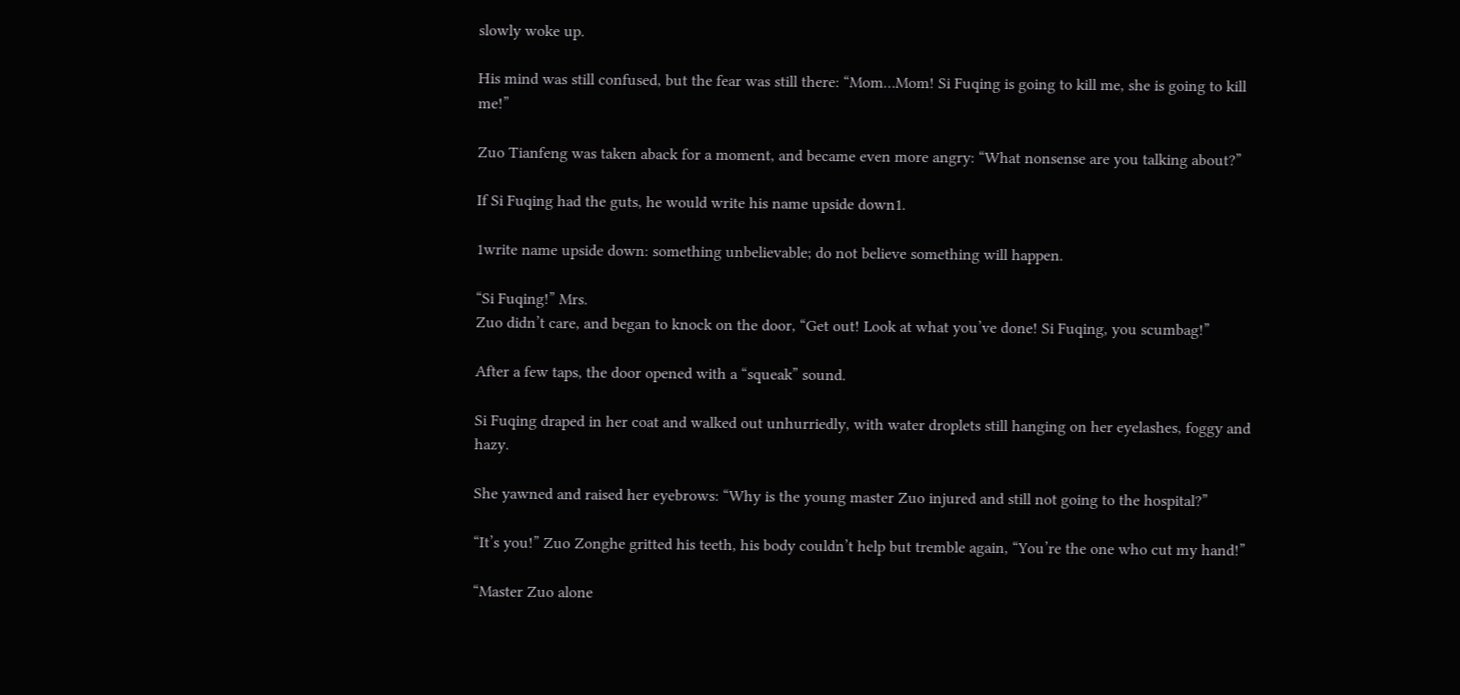slowly woke up.

His mind was still confused, but the fear was still there: “Mom…Mom! Si Fuqing is going to kill me, she is going to kill me!”

Zuo Tianfeng was taken aback for a moment, and became even more angry: “What nonsense are you talking about?”

If Si Fuqing had the guts, he would write his name upside down1.

1write name upside down: something unbelievable; do not believe something will happen.

“Si Fuqing!” Mrs.
Zuo didn’t care, and began to knock on the door, “Get out! Look at what you’ve done! Si Fuqing, you scumbag!”

After a few taps, the door opened with a “squeak” sound.

Si Fuqing draped in her coat and walked out unhurriedly, with water droplets still hanging on her eyelashes, foggy and hazy.

She yawned and raised her eyebrows: “Why is the young master Zuo injured and still not going to the hospital?”

“It’s you!” Zuo Zonghe gritted his teeth, his body couldn’t help but tremble again, “You’re the one who cut my hand!”

“Master Zuo alone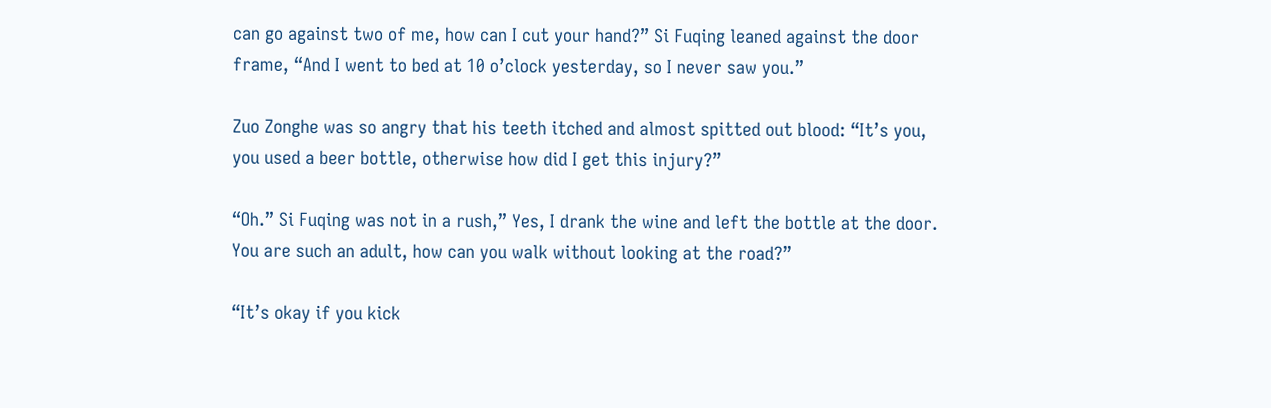can go against two of me, how can I cut your hand?” Si Fuqing leaned against the door frame, “And I went to bed at 10 o’clock yesterday, so I never saw you.”

Zuo Zonghe was so angry that his teeth itched and almost spitted out blood: “It’s you, you used a beer bottle, otherwise how did I get this injury?”

“Oh.” Si Fuqing was not in a rush,” Yes, I drank the wine and left the bottle at the door.
You are such an adult, how can you walk without looking at the road?”

“It’s okay if you kick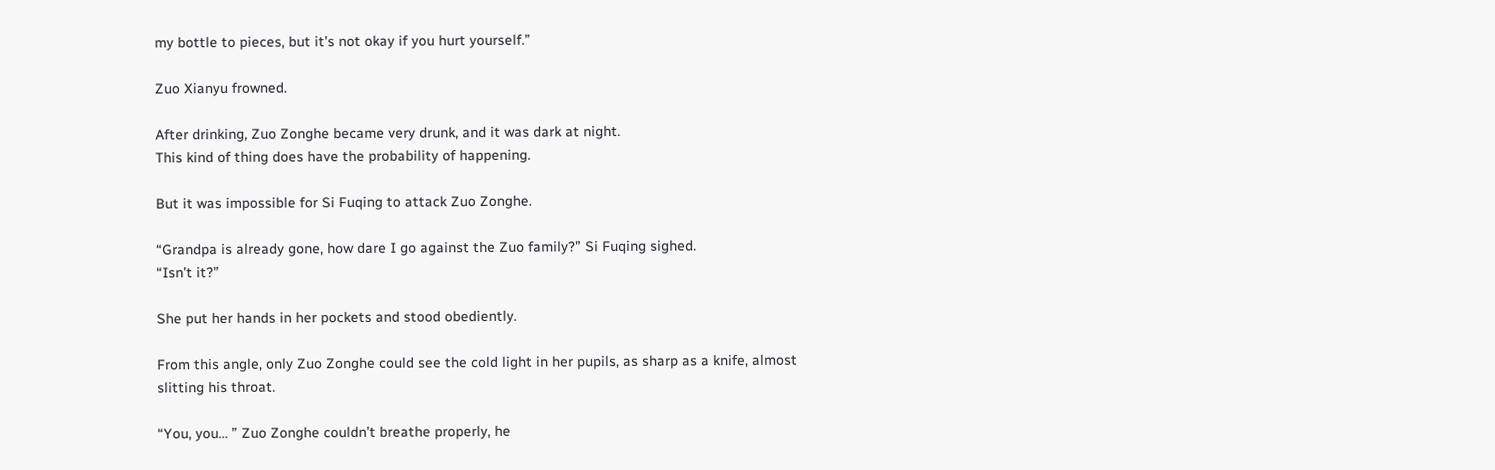my bottle to pieces, but it’s not okay if you hurt yourself.”

Zuo Xianyu frowned.

After drinking, Zuo Zonghe became very drunk, and it was dark at night.
This kind of thing does have the probability of happening.

But it was impossible for Si Fuqing to attack Zuo Zonghe.

“Grandpa is already gone, how dare I go against the Zuo family?” Si Fuqing sighed.
“Isn’t it?”

She put her hands in her pockets and stood obediently.

From this angle, only Zuo Zonghe could see the cold light in her pupils, as sharp as a knife, almost slitting his throat.

“You, you… ” Zuo Zonghe couldn’t breathe properly, he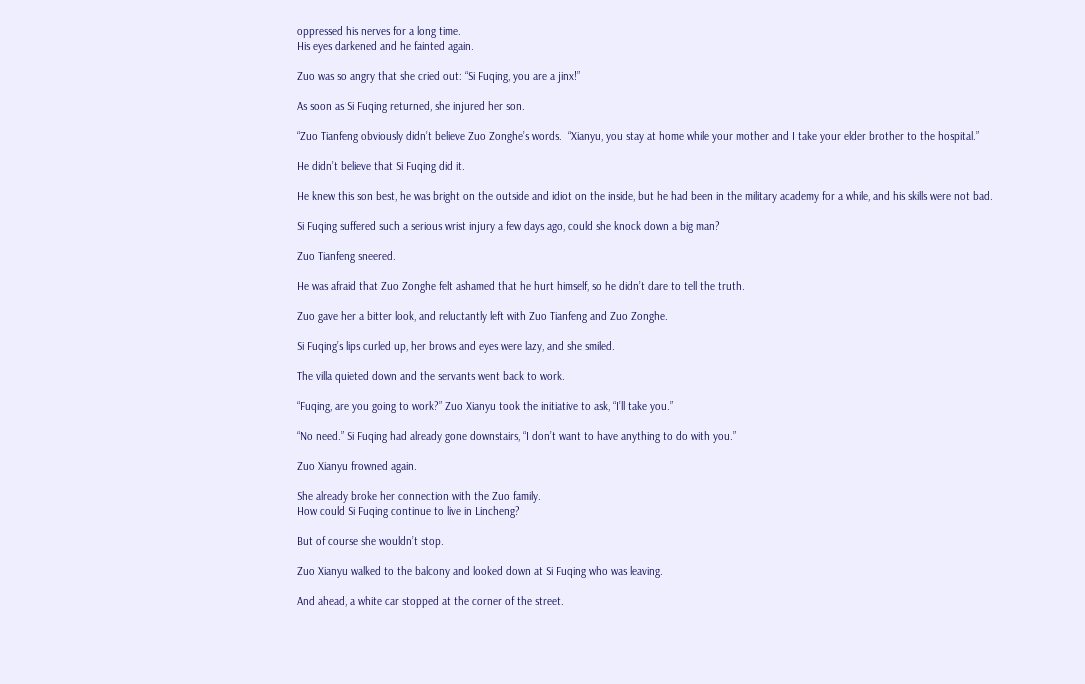oppressed his nerves for a long time.
His eyes darkened and he fainted again.

Zuo was so angry that she cried out: “Si Fuqing, you are a jinx!”

As soon as Si Fuqing returned, she injured her son.

“Zuo Tianfeng obviously didn’t believe Zuo Zonghe’s words.  “Xianyu, you stay at home while your mother and I take your elder brother to the hospital.”

He didn’t believe that Si Fuqing did it.

He knew this son best, he was bright on the outside and idiot on the inside, but he had been in the military academy for a while, and his skills were not bad.

Si Fuqing suffered such a serious wrist injury a few days ago, could she knock down a big man?

Zuo Tianfeng sneered.

He was afraid that Zuo Zonghe felt ashamed that he hurt himself, so he didn’t dare to tell the truth.

Zuo gave her a bitter look, and reluctantly left with Zuo Tianfeng and Zuo Zonghe.

Si Fuqing’s lips curled up, her brows and eyes were lazy, and she smiled.

The villa quieted down and the servants went back to work.

“Fuqing, are you going to work?” Zuo Xianyu took the initiative to ask, “I’ll take you.”

“No need.” Si Fuqing had already gone downstairs, “I don’t want to have anything to do with you.”

Zuo Xianyu frowned again.

She already broke her connection with the Zuo family.
How could Si Fuqing continue to live in Lincheng?

But of course she wouldn’t stop.

Zuo Xianyu walked to the balcony and looked down at Si Fuqing who was leaving.

And ahead, a white car stopped at the corner of the street.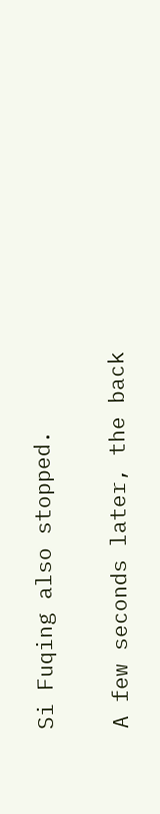Si Fuqing also stopped.

A few seconds later, the back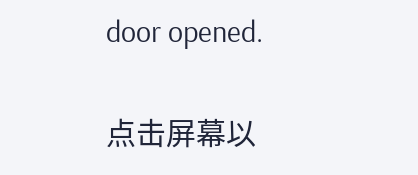door opened.

点击屏幕以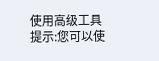使用高级工具 提示:您可以使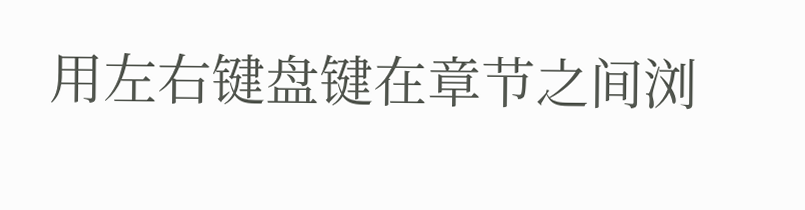用左右键盘键在章节之间浏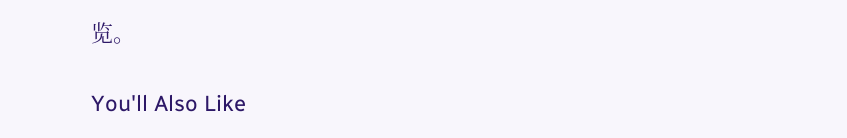览。

You'll Also Like